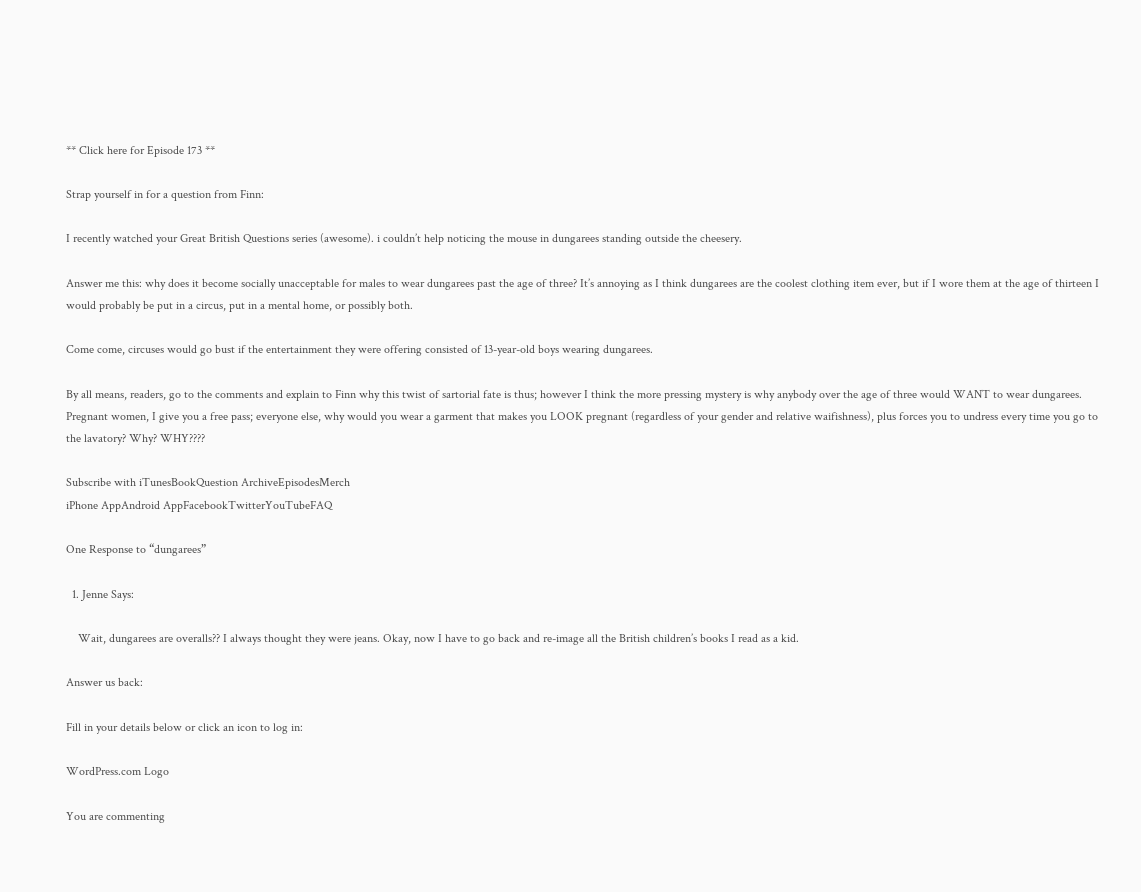** Click here for Episode 173 **

Strap yourself in for a question from Finn:

I recently watched your Great British Questions series (awesome). i couldn’t help noticing the mouse in dungarees standing outside the cheesery.

Answer me this: why does it become socially unacceptable for males to wear dungarees past the age of three? It’s annoying as I think dungarees are the coolest clothing item ever, but if I wore them at the age of thirteen I would probably be put in a circus, put in a mental home, or possibly both.

Come come, circuses would go bust if the entertainment they were offering consisted of 13-year-old boys wearing dungarees.

By all means, readers, go to the comments and explain to Finn why this twist of sartorial fate is thus; however I think the more pressing mystery is why anybody over the age of three would WANT to wear dungarees. Pregnant women, I give you a free pass; everyone else, why would you wear a garment that makes you LOOK pregnant (regardless of your gender and relative waifishness), plus forces you to undress every time you go to the lavatory? Why? WHY????

Subscribe with iTunesBookQuestion ArchiveEpisodesMerch
iPhone AppAndroid AppFacebookTwitterYouTubeFAQ

One Response to “dungarees”

  1. Jenne Says:

    Wait, dungarees are overalls?? I always thought they were jeans. Okay, now I have to go back and re-image all the British children’s books I read as a kid.

Answer us back:

Fill in your details below or click an icon to log in:

WordPress.com Logo

You are commenting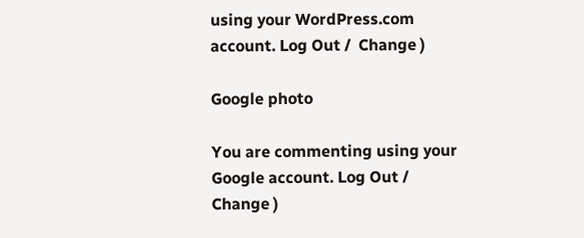using your WordPress.com account. Log Out /  Change )

Google photo

You are commenting using your Google account. Log Out /  Change )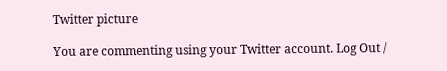Twitter picture

You are commenting using your Twitter account. Log Out /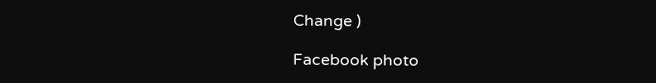Change )

Facebook photo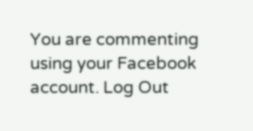You are commenting using your Facebook account. Log Out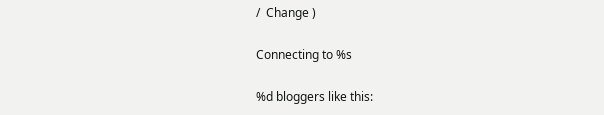/  Change )

Connecting to %s

%d bloggers like this: